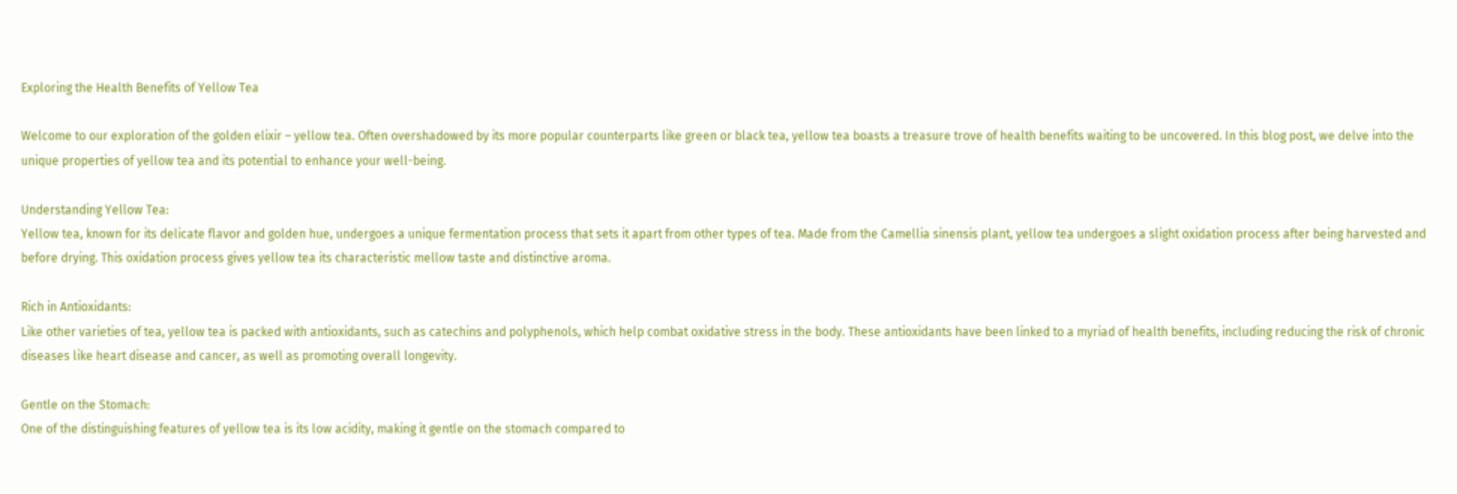Exploring the Health Benefits of Yellow Tea

Welcome to our exploration of the golden elixir – yellow tea. Often overshadowed by its more popular counterparts like green or black tea, yellow tea boasts a treasure trove of health benefits waiting to be uncovered. In this blog post, we delve into the unique properties of yellow tea and its potential to enhance your well-being.

Understanding Yellow Tea:
Yellow tea, known for its delicate flavor and golden hue, undergoes a unique fermentation process that sets it apart from other types of tea. Made from the Camellia sinensis plant, yellow tea undergoes a slight oxidation process after being harvested and before drying. This oxidation process gives yellow tea its characteristic mellow taste and distinctive aroma.

Rich in Antioxidants:
Like other varieties of tea, yellow tea is packed with antioxidants, such as catechins and polyphenols, which help combat oxidative stress in the body. These antioxidants have been linked to a myriad of health benefits, including reducing the risk of chronic diseases like heart disease and cancer, as well as promoting overall longevity.

Gentle on the Stomach:
One of the distinguishing features of yellow tea is its low acidity, making it gentle on the stomach compared to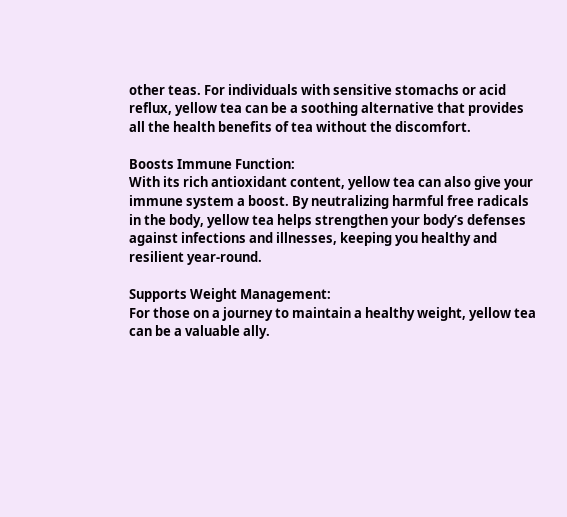other teas. For individuals with sensitive stomachs or acid reflux, yellow tea can be a soothing alternative that provides all the health benefits of tea without the discomfort.

Boosts Immune Function:
With its rich antioxidant content, yellow tea can also give your immune system a boost. By neutralizing harmful free radicals in the body, yellow tea helps strengthen your body’s defenses against infections and illnesses, keeping you healthy and resilient year-round.

Supports Weight Management:
For those on a journey to maintain a healthy weight, yellow tea can be a valuable ally.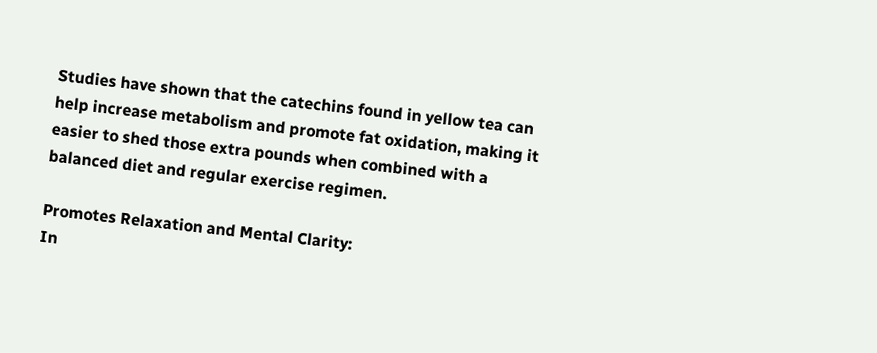Studies have shown that the catechins found in yellow tea can help increase metabolism and promote fat oxidation, making it easier to shed those extra pounds when combined with a balanced diet and regular exercise regimen.

Promotes Relaxation and Mental Clarity:
In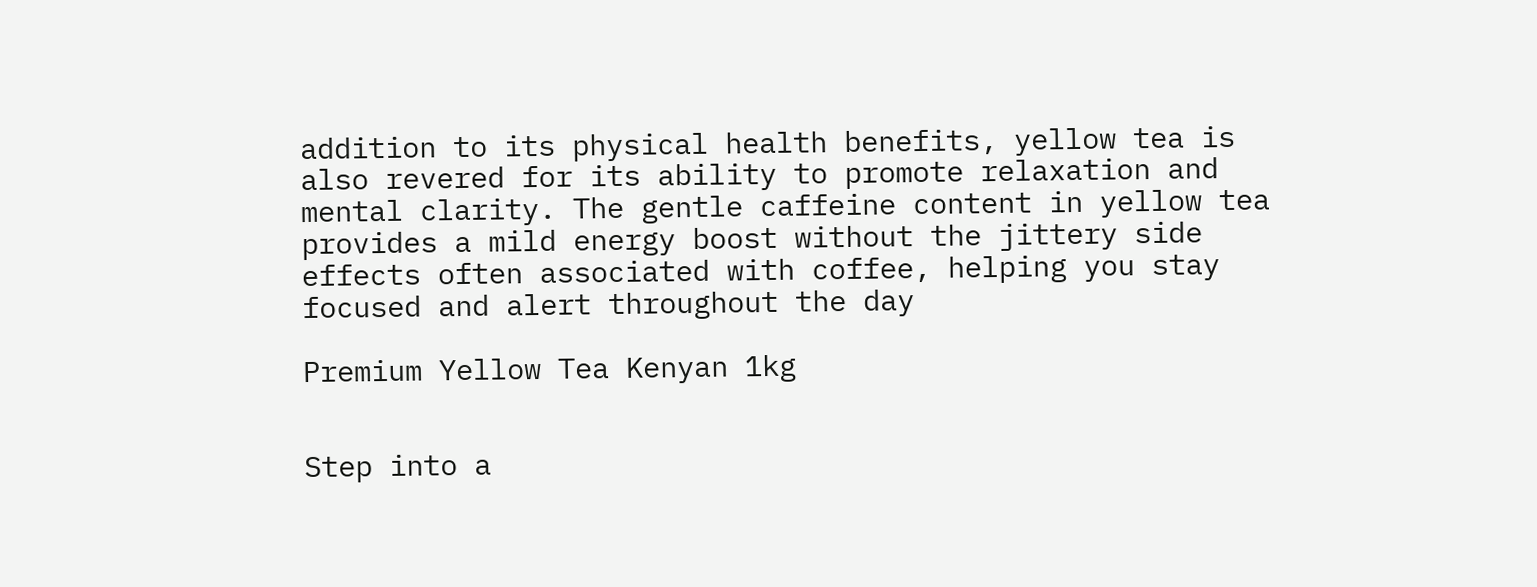addition to its physical health benefits, yellow tea is also revered for its ability to promote relaxation and mental clarity. The gentle caffeine content in yellow tea provides a mild energy boost without the jittery side effects often associated with coffee, helping you stay focused and alert throughout the day

Premium Yellow Tea Kenyan 1kg


Step into a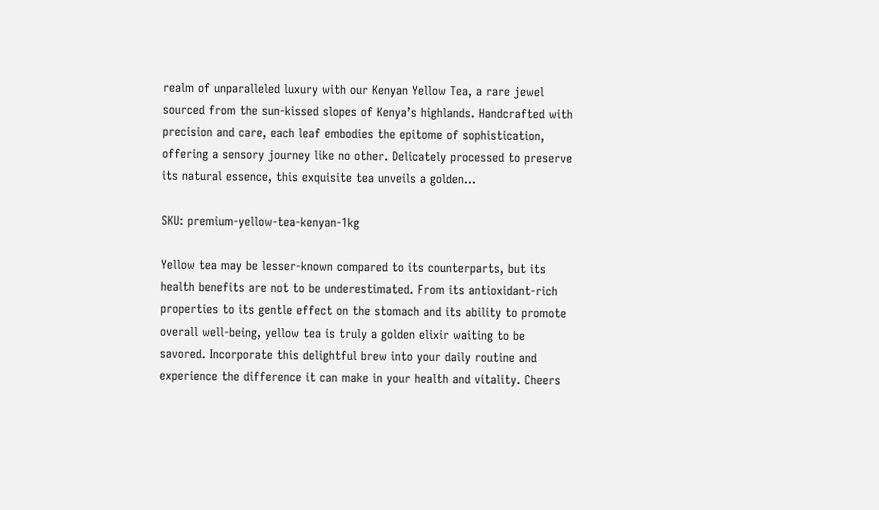realm of unparalleled luxury with our Kenyan Yellow Tea, a rare jewel sourced from the sun-kissed slopes of Kenya’s highlands. Handcrafted with precision and care, each leaf embodies the epitome of sophistication, offering a sensory journey like no other. Delicately processed to preserve its natural essence, this exquisite tea unveils a golden…

SKU: premium-yellow-tea-kenyan-1kg

Yellow tea may be lesser-known compared to its counterparts, but its health benefits are not to be underestimated. From its antioxidant-rich properties to its gentle effect on the stomach and its ability to promote overall well-being, yellow tea is truly a golden elixir waiting to be savored. Incorporate this delightful brew into your daily routine and experience the difference it can make in your health and vitality. Cheers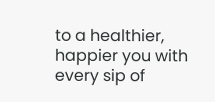to a healthier, happier you with every sip of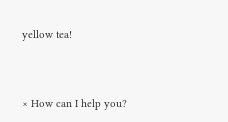yellow tea!



× How can I help you?